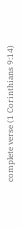complete verse (1 Corinthians 9:14)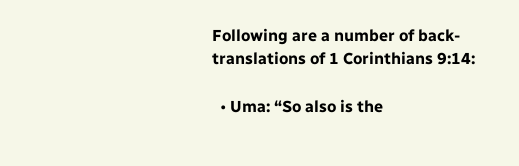Following are a number of back-translations of 1 Corinthians 9:14:

  • Uma: “So also is the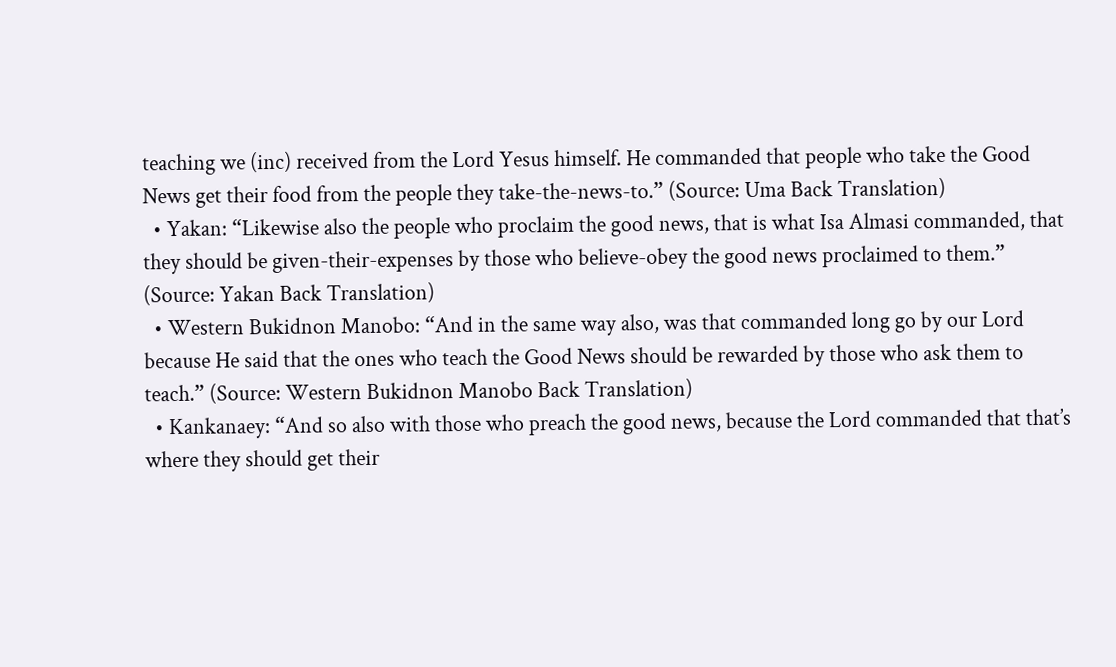teaching we (inc) received from the Lord Yesus himself. He commanded that people who take the Good News get their food from the people they take-the-news-to.” (Source: Uma Back Translation)
  • Yakan: “Likewise also the people who proclaim the good news, that is what Isa Almasi commanded, that they should be given-their-expenses by those who believe-obey the good news proclaimed to them.” (Source: Yakan Back Translation)
  • Western Bukidnon Manobo: “And in the same way also, was that commanded long go by our Lord because He said that the ones who teach the Good News should be rewarded by those who ask them to teach.” (Source: Western Bukidnon Manobo Back Translation)
  • Kankanaey: “And so also with those who preach the good news, because the Lord commanded that that’s where they should get their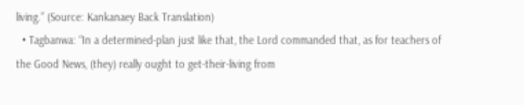living.” (Source: Kankanaey Back Translation)
  • Tagbanwa: “In a determined-plan just like that, the Lord commanded that, as for teachers of the Good News, (they) really ought to get-their-living from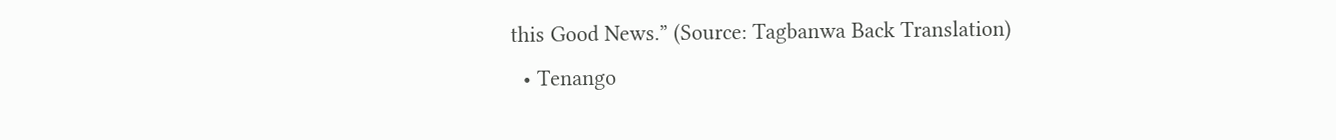this Good News.” (Source: Tagbanwa Back Translation)
  • Tenango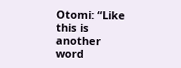Otomi: “Like this is another word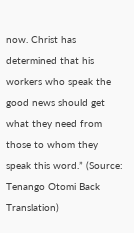now. Christ has determined that his workers who speak the good news should get what they need from those to whom they speak this word.” (Source: Tenango Otomi Back Translation)